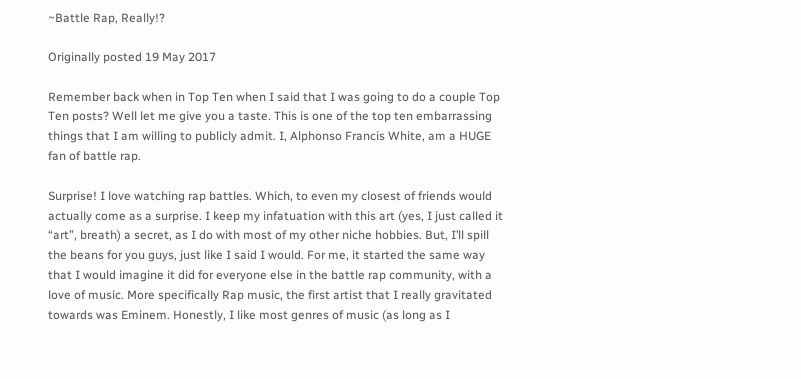~Battle Rap, Really!?

Originally posted 19 May 2017

Remember back when in Top Ten when I said that I was going to do a couple Top Ten posts? Well let me give you a taste. This is one of the top ten embarrassing things that I am willing to publicly admit. I, Alphonso Francis White, am a HUGE fan of battle rap.

Surprise! I love watching rap battles. Which, to even my closest of friends would actually come as a surprise. I keep my infatuation with this art (yes, I just called it “art”, breath) a secret, as I do with most of my other niche hobbies. But, I’ll spill the beans for you guys, just like I said I would. For me, it started the same way that I would imagine it did for everyone else in the battle rap community, with a love of music. More specifically Rap music, the first artist that I really gravitated towards was Eminem. Honestly, I like most genres of music (as long as I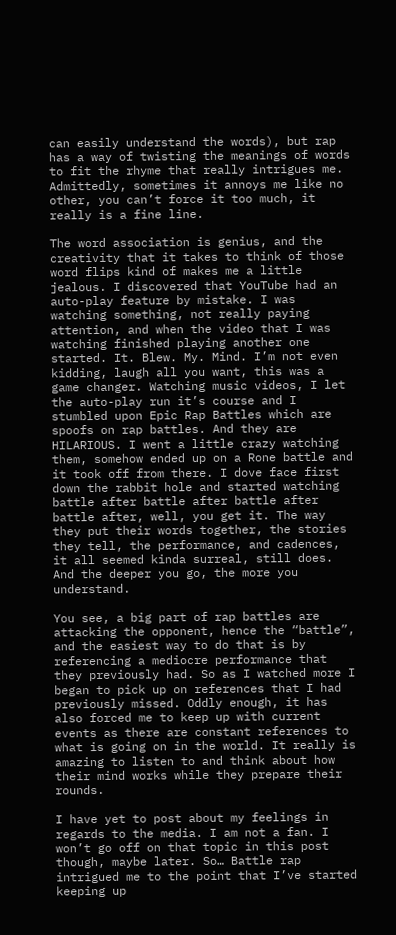can easily understand the words), but rap has a way of twisting the meanings of words to fit the rhyme that really intrigues me. Admittedly, sometimes it annoys me like no other, you can’t force it too much, it really is a fine line.

The word association is genius, and the creativity that it takes to think of those word flips kind of makes me a little jealous. I discovered that YouTube had an auto-play feature by mistake. I was watching something, not really paying attention, and when the video that I was watching finished playing another one started. It. Blew. My. Mind. I’m not even kidding, laugh all you want, this was a game changer. Watching music videos, I let the auto-play run it’s course and I stumbled upon Epic Rap Battles which are spoofs on rap battles. And they are HILARIOUS. I went a little crazy watching them, somehow ended up on a Rone battle and it took off from there. I dove face first down the rabbit hole and started watching battle after battle after battle after battle after, well, you get it. The way they put their words together, the stories they tell, the performance, and cadences, it all seemed kinda surreal, still does. And the deeper you go, the more you understand.

You see, a big part of rap battles are attacking the opponent, hence the “battle”, and the easiest way to do that is by referencing a mediocre performance that they previously had. So as I watched more I began to pick up on references that I had previously missed. Oddly enough, it has also forced me to keep up with current events as there are constant references to what is going on in the world. It really is amazing to listen to and think about how their mind works while they prepare their rounds.

I have yet to post about my feelings in regards to the media. I am not a fan. I won’t go off on that topic in this post though, maybe later. So… Battle rap intrigued me to the point that I’ve started keeping up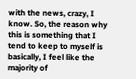with the news, crazy, I know. So, the reason why this is something that I tend to keep to myself is basically, I feel like the majority of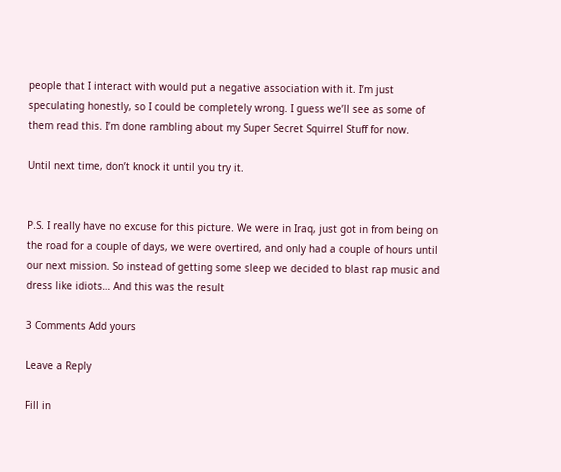people that I interact with would put a negative association with it. I’m just speculating honestly, so I could be completely wrong. I guess we’ll see as some of them read this. I’m done rambling about my Super Secret Squirrel Stuff for now.

Until next time, don’t knock it until you try it.


P.S. I really have no excuse for this picture. We were in Iraq, just got in from being on the road for a couple of days, we were overtired, and only had a couple of hours until our next mission. So instead of getting some sleep we decided to blast rap music and dress like idiots… And this was the result

3 Comments Add yours

Leave a Reply

Fill in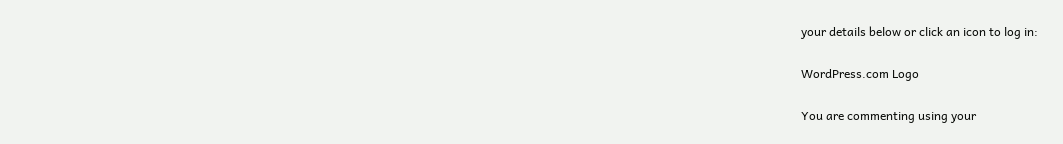your details below or click an icon to log in:

WordPress.com Logo

You are commenting using your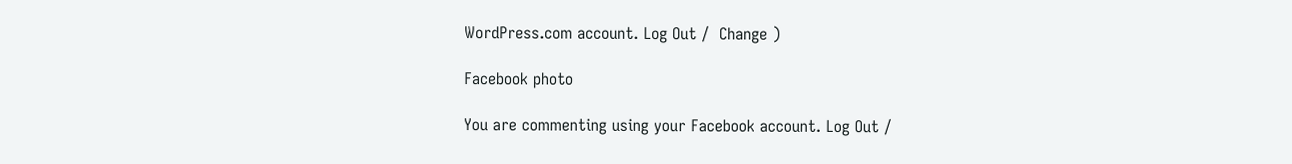WordPress.com account. Log Out /  Change )

Facebook photo

You are commenting using your Facebook account. Log Out /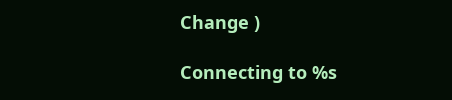Change )

Connecting to %s